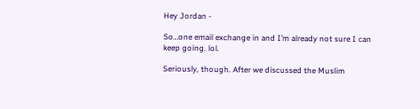Hey Jordan -

So…one email exchange in and I’m already not sure I can keep going. lol.

Seriously, though. After we discussed the Muslim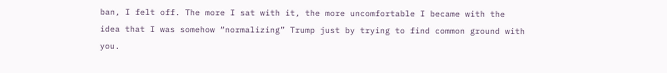ban, I felt off. The more I sat with it, the more uncomfortable I became with the idea that I was somehow “normalizing” Trump just by trying to find common ground with you.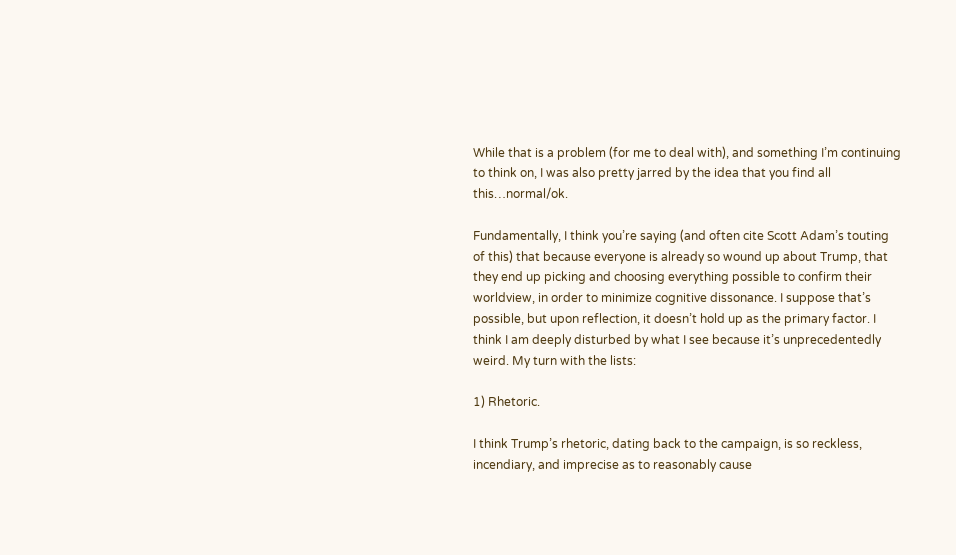While that is a problem (for me to deal with), and something I’m continuing to think on, I was also pretty jarred by the idea that you find all this…normal/ok.

Fundamentally, I think you’re saying (and often cite Scott Adam’s touting of this) that because everyone is already so wound up about Trump, that they end up picking and choosing everything possible to confirm their worldview, in order to minimize cognitive dissonance. I suppose that’s possible, but upon reflection, it doesn’t hold up as the primary factor. I think I am deeply disturbed by what I see because it’s unprecedentedly weird. My turn with the lists:

1) Rhetoric.

I think Trump’s rhetoric, dating back to the campaign, is so reckless, incendiary, and imprecise as to reasonably cause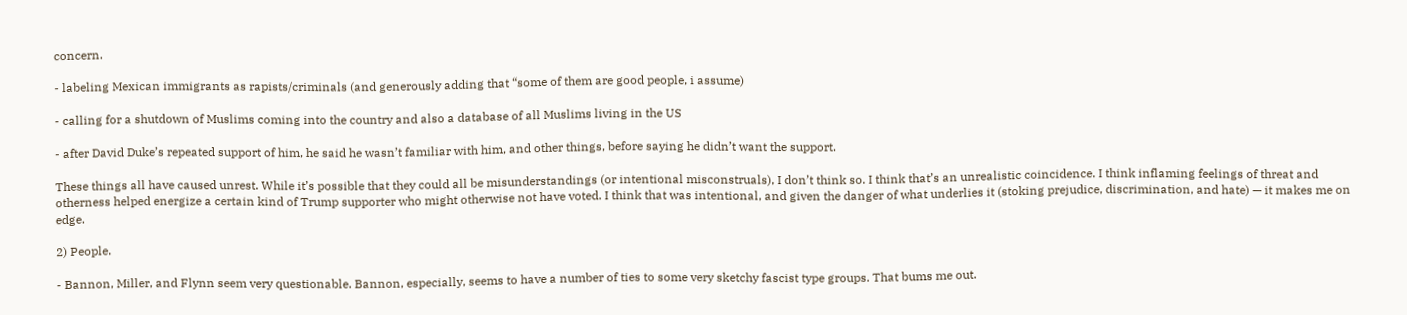concern.

- labeling Mexican immigrants as rapists/criminals (and generously adding that “some of them are good people, i assume)

- calling for a shutdown of Muslims coming into the country and also a database of all Muslims living in the US

- after David Duke’s repeated support of him, he said he wasn’t familiar with him, and other things, before saying he didn’t want the support.

These things all have caused unrest. While it’s possible that they could all be misunderstandings (or intentional misconstruals), I don’t think so. I think that’s an unrealistic coincidence. I think inflaming feelings of threat and otherness helped energize a certain kind of Trump supporter who might otherwise not have voted. I think that was intentional, and given the danger of what underlies it (stoking prejudice, discrimination, and hate) — it makes me on edge.

2) People.

- Bannon, Miller, and Flynn seem very questionable. Bannon, especially, seems to have a number of ties to some very sketchy fascist type groups. That bums me out.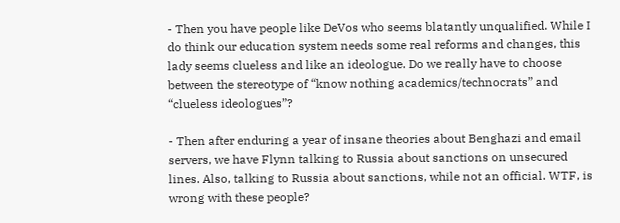- Then you have people like DeVos who seems blatantly unqualified. While I do think our education system needs some real reforms and changes, this lady seems clueless and like an ideologue. Do we really have to choose between the stereotype of “know nothing academics/technocrats” and “clueless ideologues”?

- Then after enduring a year of insane theories about Benghazi and email servers, we have Flynn talking to Russia about sanctions on unsecured lines. Also, talking to Russia about sanctions, while not an official. WTF, is wrong with these people?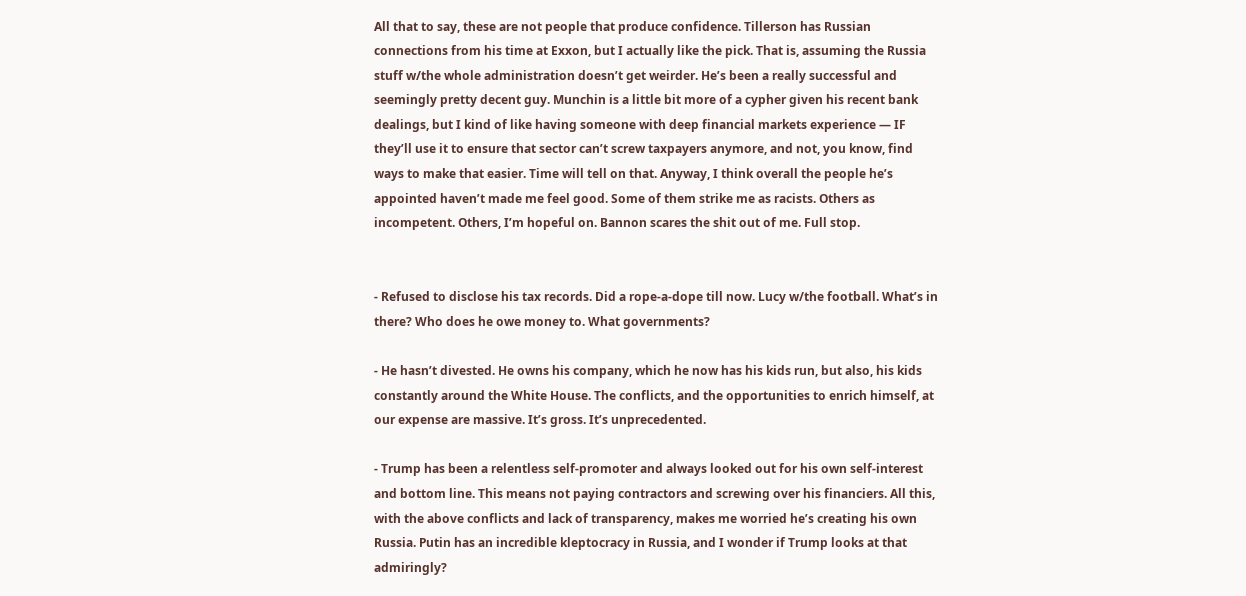All that to say, these are not people that produce confidence. Tillerson has Russian connections from his time at Exxon, but I actually like the pick. That is, assuming the Russia stuff w/the whole administration doesn’t get weirder. He’s been a really successful and seemingly pretty decent guy. Munchin is a little bit more of a cypher given his recent bank dealings, but I kind of like having someone with deep financial markets experience — IF they’ll use it to ensure that sector can’t screw taxpayers anymore, and not, you know, find ways to make that easier. Time will tell on that. Anyway, I think overall the people he’s appointed haven’t made me feel good. Some of them strike me as racists. Others as incompetent. Others, I’m hopeful on. Bannon scares the shit out of me. Full stop.


- Refused to disclose his tax records. Did a rope-a-dope till now. Lucy w/the football. What’s in there? Who does he owe money to. What governments?

- He hasn’t divested. He owns his company, which he now has his kids run, but also, his kids constantly around the White House. The conflicts, and the opportunities to enrich himself, at our expense are massive. It’s gross. It’s unprecedented.

- Trump has been a relentless self-promoter and always looked out for his own self-interest and bottom line. This means not paying contractors and screwing over his financiers. All this, with the above conflicts and lack of transparency, makes me worried he’s creating his own Russia. Putin has an incredible kleptocracy in Russia, and I wonder if Trump looks at that admiringly?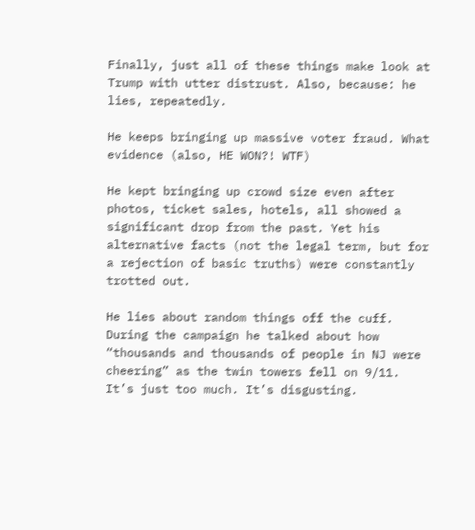Finally, just all of these things make look at Trump with utter distrust. Also, because: he lies, repeatedly.

He keeps bringing up massive voter fraud. What evidence (also, HE WON?! WTF)

He kept bringing up crowd size even after photos, ticket sales, hotels, all showed a significant drop from the past. Yet his alternative facts (not the legal term, but for a rejection of basic truths) were constantly trotted out.

He lies about random things off the cuff. During the campaign he talked about how “thousands and thousands of people in NJ were cheering” as the twin towers fell on 9/11. It’s just too much. It’s disgusting.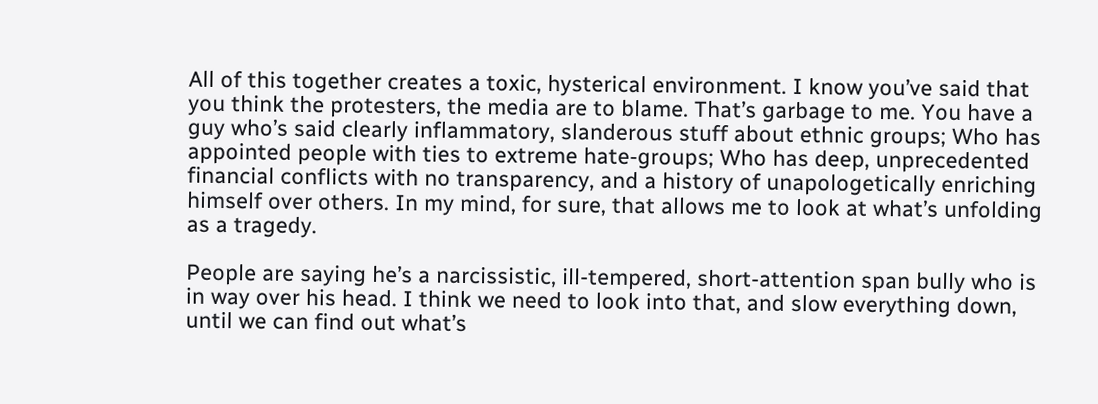All of this together creates a toxic, hysterical environment. I know you’ve said that you think the protesters, the media are to blame. That’s garbage to me. You have a guy who’s said clearly inflammatory, slanderous stuff about ethnic groups; Who has appointed people with ties to extreme hate-groups; Who has deep, unprecedented financial conflicts with no transparency, and a history of unapologetically enriching himself over others. In my mind, for sure, that allows me to look at what’s unfolding as a tragedy.

People are saying he’s a narcissistic, ill-tempered, short-attention span bully who is in way over his head. I think we need to look into that, and slow everything down, until we can find out what’s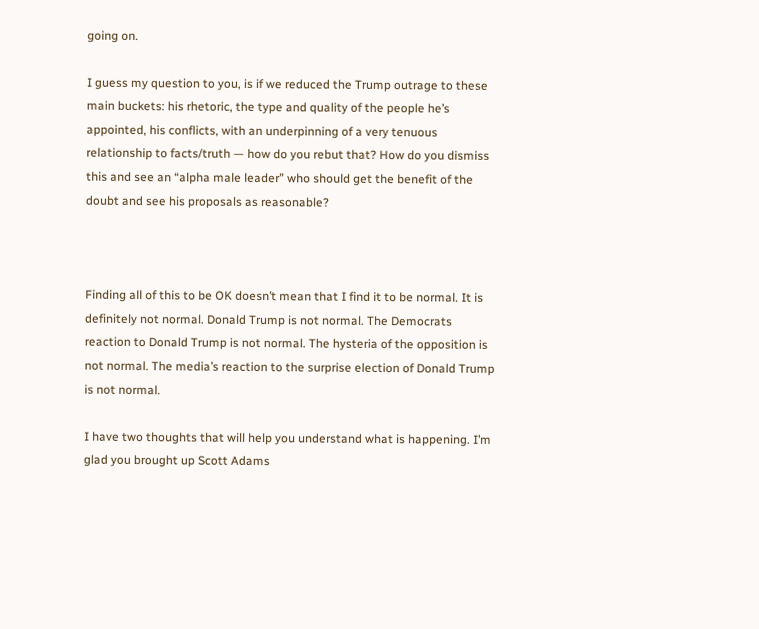going on.

I guess my question to you, is if we reduced the Trump outrage to these main buckets: his rhetoric, the type and quality of the people he’s appointed, his conflicts, with an underpinning of a very tenuous relationship to facts/truth — how do you rebut that? How do you dismiss this and see an “alpha male leader” who should get the benefit of the doubt and see his proposals as reasonable?



Finding all of this to be OK doesn’t mean that I find it to be normal. It is definitely not normal. Donald Trump is not normal. The Democrats reaction to Donald Trump is not normal. The hysteria of the opposition is not normal. The media’s reaction to the surprise election of Donald Trump is not normal.

I have two thoughts that will help you understand what is happening. I’m glad you brought up Scott Adams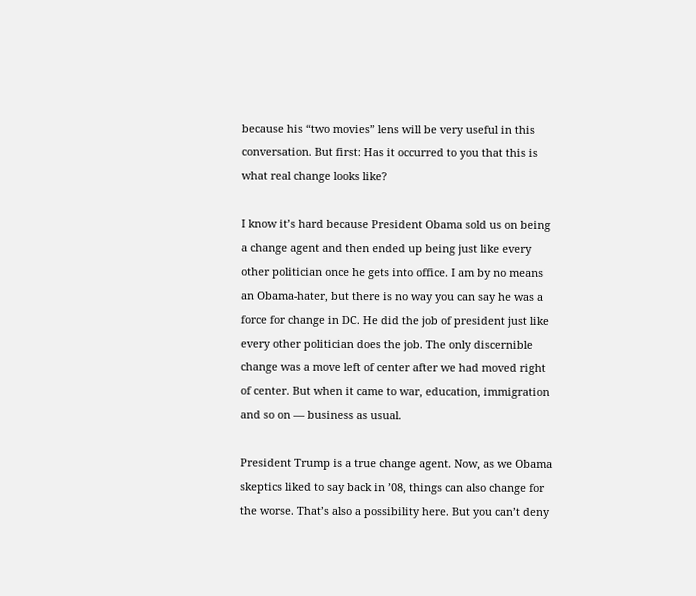because his “two movies” lens will be very useful in this conversation. But first: Has it occurred to you that this is what real change looks like?

I know it’s hard because President Obama sold us on being a change agent and then ended up being just like every other politician once he gets into office. I am by no means an Obama-hater, but there is no way you can say he was a force for change in DC. He did the job of president just like every other politician does the job. The only discernible change was a move left of center after we had moved right of center. But when it came to war, education, immigration and so on — business as usual.

President Trump is a true change agent. Now, as we Obama skeptics liked to say back in ’08, things can also change for the worse. That’s also a possibility here. But you can’t deny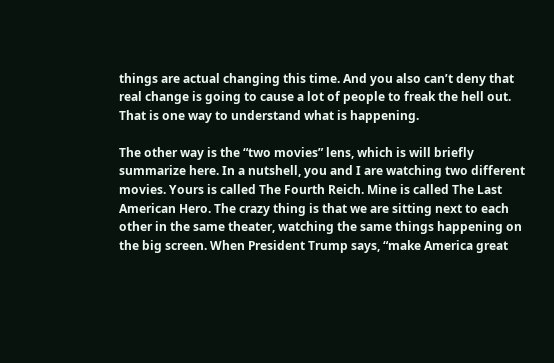things are actual changing this time. And you also can’t deny that real change is going to cause a lot of people to freak the hell out. That is one way to understand what is happening.

The other way is the “two movies” lens, which is will briefly summarize here. In a nutshell, you and I are watching two different movies. Yours is called The Fourth Reich. Mine is called The Last American Hero. The crazy thing is that we are sitting next to each other in the same theater, watching the same things happening on the big screen. When President Trump says, “make America great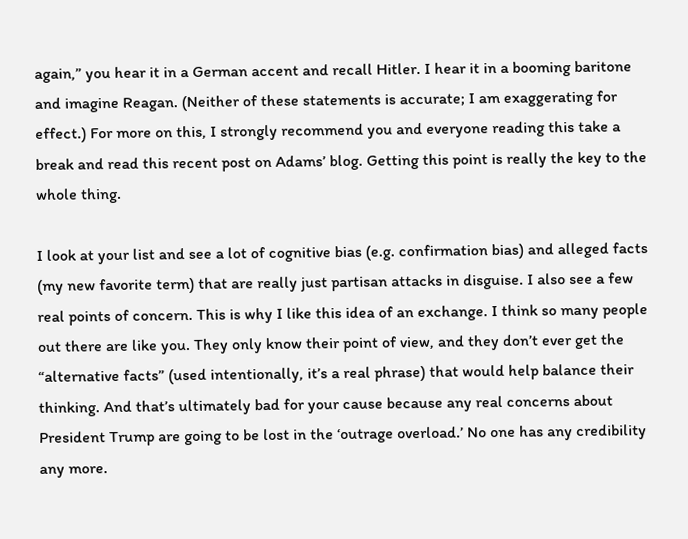again,” you hear it in a German accent and recall Hitler. I hear it in a booming baritone and imagine Reagan. (Neither of these statements is accurate; I am exaggerating for effect.) For more on this, I strongly recommend you and everyone reading this take a break and read this recent post on Adams’ blog. Getting this point is really the key to the whole thing.

I look at your list and see a lot of cognitive bias (e.g. confirmation bias) and alleged facts (my new favorite term) that are really just partisan attacks in disguise. I also see a few real points of concern. This is why I like this idea of an exchange. I think so many people out there are like you. They only know their point of view, and they don’t ever get the “alternative facts” (used intentionally, it’s a real phrase) that would help balance their thinking. And that’s ultimately bad for your cause because any real concerns about President Trump are going to be lost in the ‘outrage overload.’ No one has any credibility any more.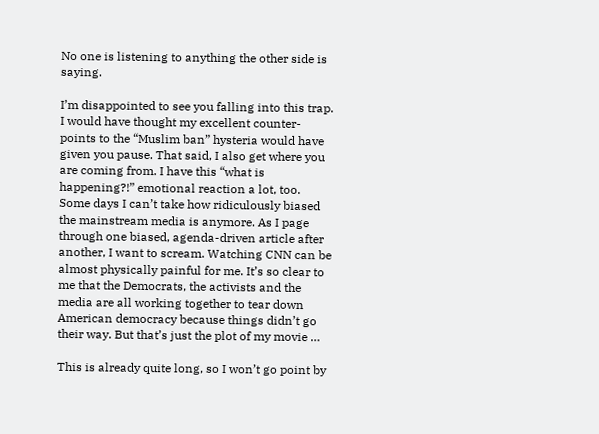No one is listening to anything the other side is saying.

I’m disappointed to see you falling into this trap. I would have thought my excellent counter-points to the “Muslim ban” hysteria would have given you pause. That said, I also get where you are coming from. I have this “what is happening?!” emotional reaction a lot, too. Some days I can’t take how ridiculously biased the mainstream media is anymore. As I page through one biased, agenda-driven article after another, I want to scream. Watching CNN can be almost physically painful for me. It’s so clear to me that the Democrats, the activists and the media are all working together to tear down American democracy because things didn’t go their way. But that’s just the plot of my movie …

This is already quite long, so I won’t go point by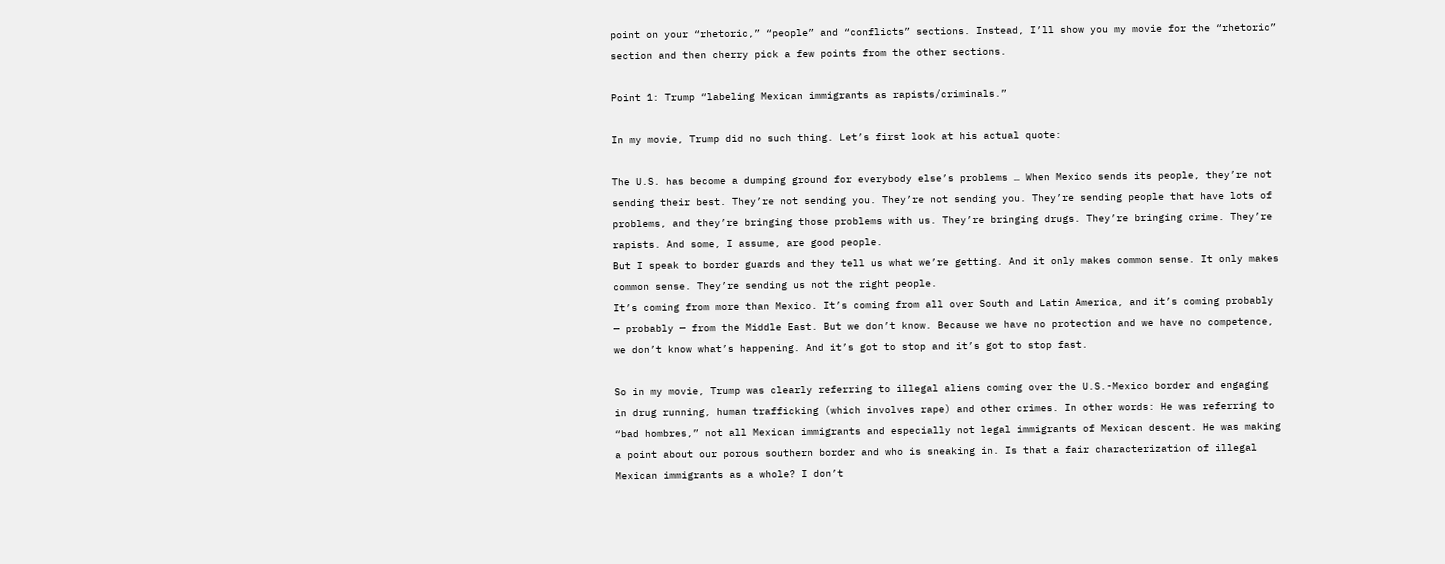point on your “rhetoric,” “people” and “conflicts” sections. Instead, I’ll show you my movie for the “rhetoric” section and then cherry pick a few points from the other sections.

Point 1: Trump “labeling Mexican immigrants as rapists/criminals.”

In my movie, Trump did no such thing. Let’s first look at his actual quote:

The U.S. has become a dumping ground for everybody else’s problems … When Mexico sends its people, they’re not sending their best. They’re not sending you. They’re not sending you. They’re sending people that have lots of problems, and they’re bringing those problems with us. They’re bringing drugs. They’re bringing crime. They’re rapists. And some, I assume, are good people.
But I speak to border guards and they tell us what we’re getting. And it only makes common sense. It only makes common sense. They’re sending us not the right people.
It’s coming from more than Mexico. It’s coming from all over South and Latin America, and it’s coming probably — probably — from the Middle East. But we don’t know. Because we have no protection and we have no competence, we don’t know what’s happening. And it’s got to stop and it’s got to stop fast.

So in my movie, Trump was clearly referring to illegal aliens coming over the U.S.-Mexico border and engaging in drug running, human trafficking (which involves rape) and other crimes. In other words: He was referring to “bad hombres,” not all Mexican immigrants and especially not legal immigrants of Mexican descent. He was making a point about our porous southern border and who is sneaking in. Is that a fair characterization of illegal Mexican immigrants as a whole? I don’t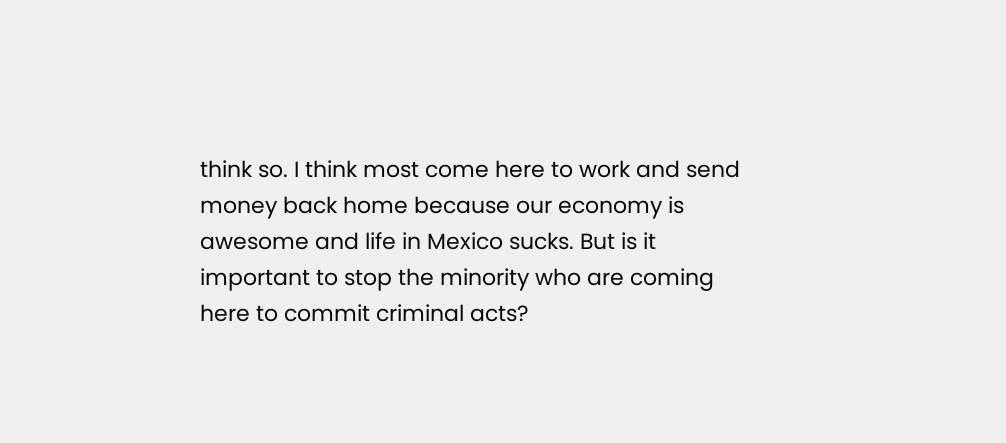think so. I think most come here to work and send money back home because our economy is awesome and life in Mexico sucks. But is it important to stop the minority who are coming here to commit criminal acts?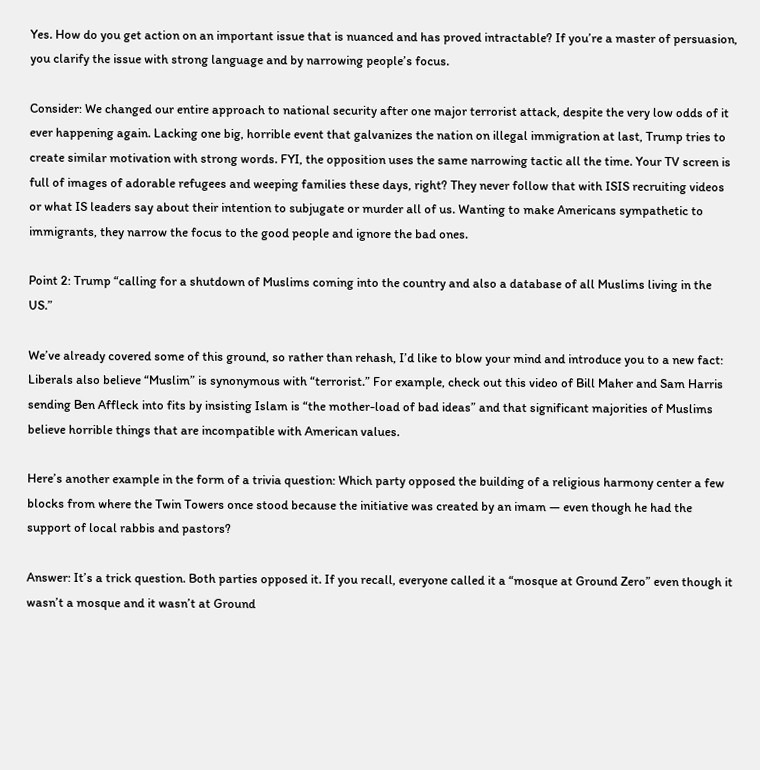Yes. How do you get action on an important issue that is nuanced and has proved intractable? If you’re a master of persuasion, you clarify the issue with strong language and by narrowing people’s focus.

Consider: We changed our entire approach to national security after one major terrorist attack, despite the very low odds of it ever happening again. Lacking one big, horrible event that galvanizes the nation on illegal immigration at last, Trump tries to create similar motivation with strong words. FYI, the opposition uses the same narrowing tactic all the time. Your TV screen is full of images of adorable refugees and weeping families these days, right? They never follow that with ISIS recruiting videos or what IS leaders say about their intention to subjugate or murder all of us. Wanting to make Americans sympathetic to immigrants, they narrow the focus to the good people and ignore the bad ones.

Point 2: Trump “calling for a shutdown of Muslims coming into the country and also a database of all Muslims living in the US.”

We’ve already covered some of this ground, so rather than rehash, I’d like to blow your mind and introduce you to a new fact: Liberals also believe “Muslim” is synonymous with “terrorist.” For example, check out this video of Bill Maher and Sam Harris sending Ben Affleck into fits by insisting Islam is “the mother-load of bad ideas” and that significant majorities of Muslims believe horrible things that are incompatible with American values.

Here’s another example in the form of a trivia question: Which party opposed the building of a religious harmony center a few blocks from where the Twin Towers once stood because the initiative was created by an imam — even though he had the support of local rabbis and pastors?

Answer: It’s a trick question. Both parties opposed it. If you recall, everyone called it a “mosque at Ground Zero” even though it wasn’t a mosque and it wasn’t at Ground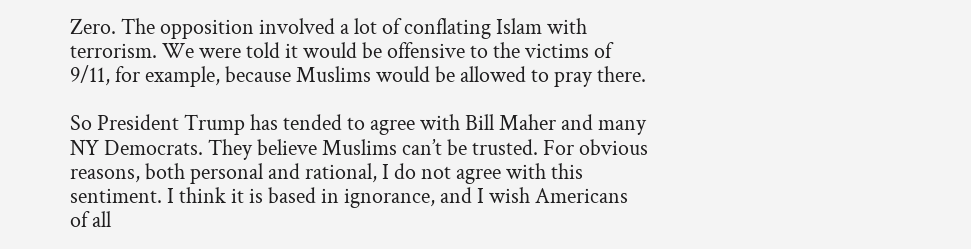Zero. The opposition involved a lot of conflating Islam with terrorism. We were told it would be offensive to the victims of 9/11, for example, because Muslims would be allowed to pray there.

So President Trump has tended to agree with Bill Maher and many NY Democrats. They believe Muslims can’t be trusted. For obvious reasons, both personal and rational, I do not agree with this sentiment. I think it is based in ignorance, and I wish Americans of all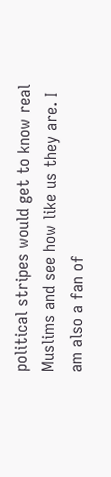political stripes would get to know real Muslims and see how like us they are. I am also a fan of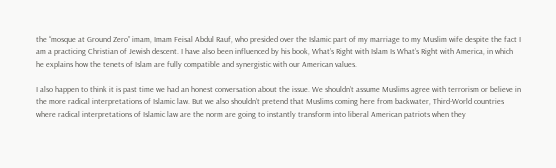the “mosque at Ground Zero” imam, Imam Feisal Abdul Rauf, who presided over the Islamic part of my marriage to my Muslim wife despite the fact I am a practicing Christian of Jewish descent. I have also been influenced by his book, What’s Right with Islam Is What’s Right with America, in which he explains how the tenets of Islam are fully compatible and synergistic with our American values.

I also happen to think it is past time we had an honest conversation about the issue. We shouldn’t assume Muslims agree with terrorism or believe in the more radical interpretations of Islamic law. But we also shouldn’t pretend that Muslims coming here from backwater, Third-World countries where radical interpretations of Islamic law are the norm are going to instantly transform into liberal American patriots when they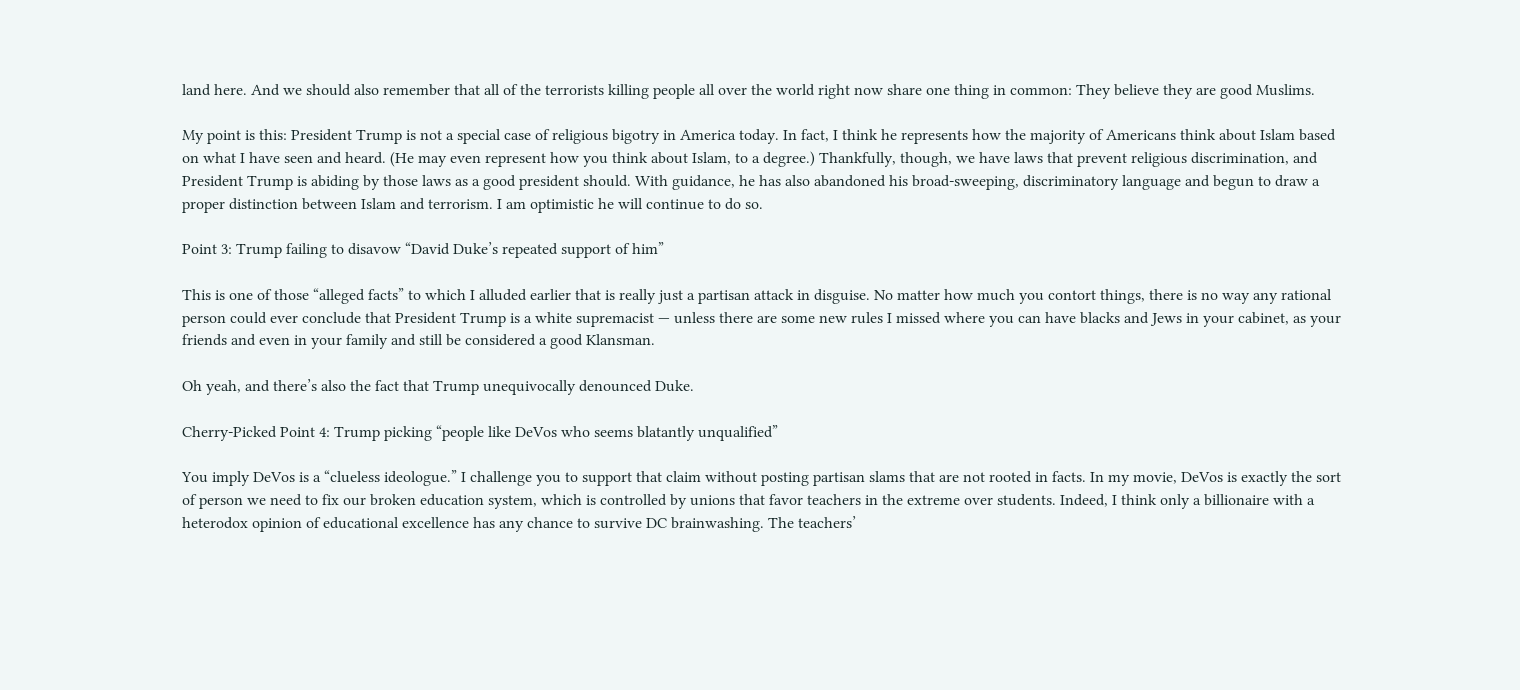land here. And we should also remember that all of the terrorists killing people all over the world right now share one thing in common: They believe they are good Muslims.

My point is this: President Trump is not a special case of religious bigotry in America today. In fact, I think he represents how the majority of Americans think about Islam based on what I have seen and heard. (He may even represent how you think about Islam, to a degree.) Thankfully, though, we have laws that prevent religious discrimination, and President Trump is abiding by those laws as a good president should. With guidance, he has also abandoned his broad-sweeping, discriminatory language and begun to draw a proper distinction between Islam and terrorism. I am optimistic he will continue to do so.

Point 3: Trump failing to disavow “David Duke’s repeated support of him”

This is one of those “alleged facts” to which I alluded earlier that is really just a partisan attack in disguise. No matter how much you contort things, there is no way any rational person could ever conclude that President Trump is a white supremacist — unless there are some new rules I missed where you can have blacks and Jews in your cabinet, as your friends and even in your family and still be considered a good Klansman.

Oh yeah, and there’s also the fact that Trump unequivocally denounced Duke.

Cherry-Picked Point 4: Trump picking “people like DeVos who seems blatantly unqualified”

You imply DeVos is a “clueless ideologue.” I challenge you to support that claim without posting partisan slams that are not rooted in facts. In my movie, DeVos is exactly the sort of person we need to fix our broken education system, which is controlled by unions that favor teachers in the extreme over students. Indeed, I think only a billionaire with a heterodox opinion of educational excellence has any chance to survive DC brainwashing. The teachers’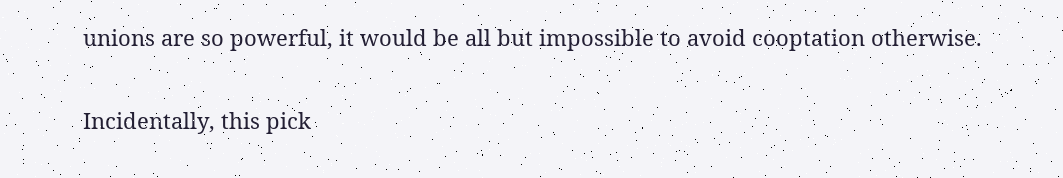unions are so powerful, it would be all but impossible to avoid cooptation otherwise.

Incidentally, this pick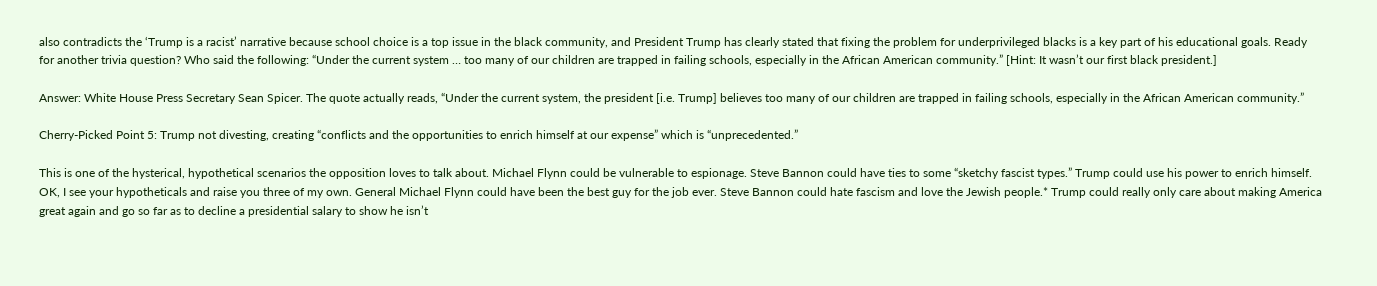also contradicts the ‘Trump is a racist’ narrative because school choice is a top issue in the black community, and President Trump has clearly stated that fixing the problem for underprivileged blacks is a key part of his educational goals. Ready for another trivia question? Who said the following: “Under the current system … too many of our children are trapped in failing schools, especially in the African American community.” [Hint: It wasn’t our first black president.]

Answer: White House Press Secretary Sean Spicer. The quote actually reads, “Under the current system, the president [i.e. Trump] believes too many of our children are trapped in failing schools, especially in the African American community.”

Cherry-Picked Point 5: Trump not divesting, creating “conflicts and the opportunities to enrich himself at our expense” which is “unprecedented.”

This is one of the hysterical, hypothetical scenarios the opposition loves to talk about. Michael Flynn could be vulnerable to espionage. Steve Bannon could have ties to some “sketchy fascist types.” Trump could use his power to enrich himself. OK, I see your hypotheticals and raise you three of my own. General Michael Flynn could have been the best guy for the job ever. Steve Bannon could hate fascism and love the Jewish people.* Trump could really only care about making America great again and go so far as to decline a presidential salary to show he isn’t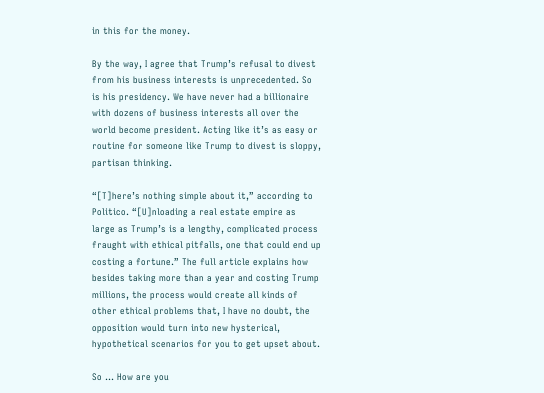in this for the money.

By the way, I agree that Trump’s refusal to divest from his business interests is unprecedented. So is his presidency. We have never had a billionaire with dozens of business interests all over the world become president. Acting like it’s as easy or routine for someone like Trump to divest is sloppy, partisan thinking.

“[T]here’s nothing simple about it,” according to Politico. “[U]nloading a real estate empire as large as Trump’s is a lengthy, complicated process fraught with ethical pitfalls, one that could end up costing a fortune.” The full article explains how besides taking more than a year and costing Trump millions, the process would create all kinds of other ethical problems that, I have no doubt, the opposition would turn into new hysterical, hypothetical scenarios for you to get upset about.

So … How are you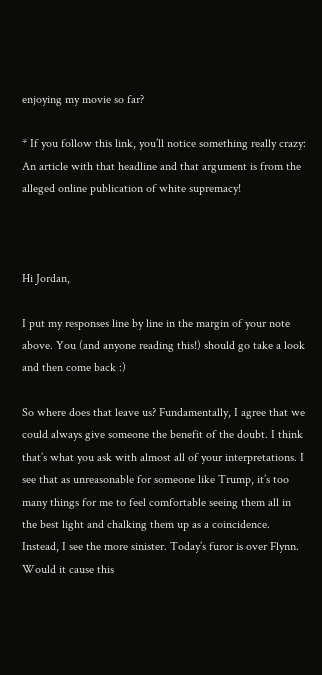enjoying my movie so far?

* If you follow this link, you’ll notice something really crazy: An article with that headline and that argument is from the alleged online publication of white supremacy!



Hi Jordan,

I put my responses line by line in the margin of your note above. You (and anyone reading this!) should go take a look and then come back :)

So where does that leave us? Fundamentally, I agree that we could always give someone the benefit of the doubt. I think that’s what you ask with almost all of your interpretations. I see that as unreasonable for someone like Trump, it’s too many things for me to feel comfortable seeing them all in the best light and chalking them up as a coincidence. Instead, I see the more sinister. Today’s furor is over Flynn. Would it cause this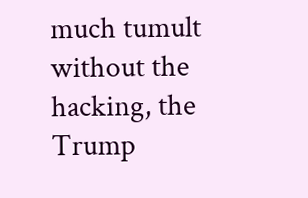much tumult without the hacking, the Trump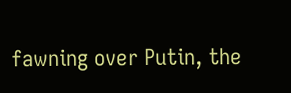fawning over Putin, the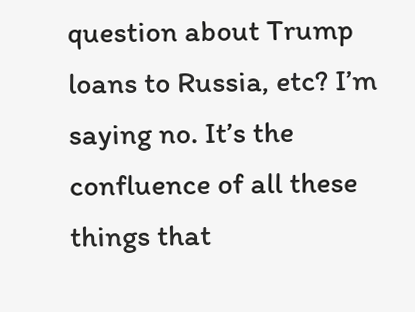question about Trump loans to Russia, etc? I’m saying no. It’s the confluence of all these things that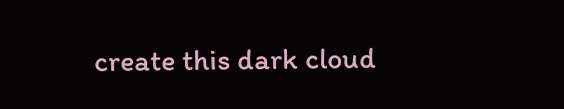create this dark cloud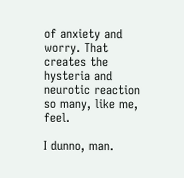of anxiety and worry. That creates the hysteria and neurotic reaction so many, like me, feel.

I dunno, man.